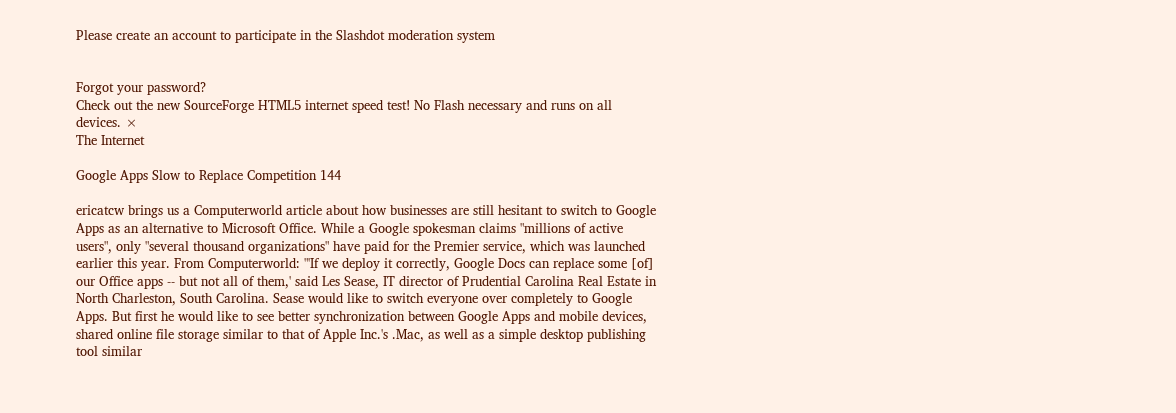Please create an account to participate in the Slashdot moderation system


Forgot your password?
Check out the new SourceForge HTML5 internet speed test! No Flash necessary and runs on all devices. ×
The Internet

Google Apps Slow to Replace Competition 144

ericatcw brings us a Computerworld article about how businesses are still hesitant to switch to Google Apps as an alternative to Microsoft Office. While a Google spokesman claims "millions of active users", only "several thousand organizations" have paid for the Premier service, which was launched earlier this year. From Computerworld: "'If we deploy it correctly, Google Docs can replace some [of] our Office apps -- but not all of them,' said Les Sease, IT director of Prudential Carolina Real Estate in North Charleston, South Carolina. Sease would like to switch everyone over completely to Google Apps. But first he would like to see better synchronization between Google Apps and mobile devices, shared online file storage similar to that of Apple Inc.'s .Mac, as well as a simple desktop publishing tool similar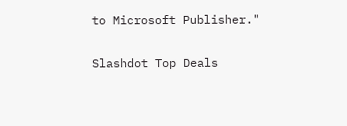to Microsoft Publisher."

Slashdot Top Deals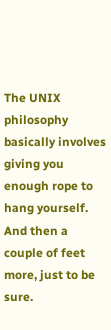The UNIX philosophy basically involves giving you enough rope to hang yourself. And then a couple of feet more, just to be sure.